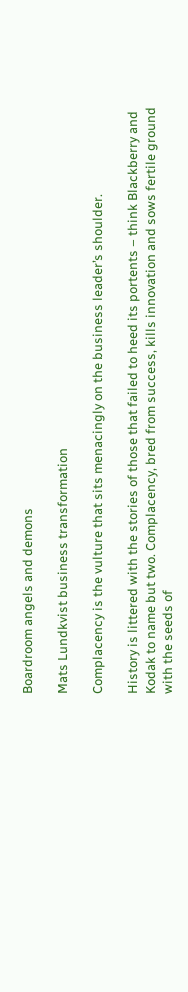Boardroom angels and demons

Mats Lundkvist business transformation

Complacency is the vulture that sits menacingly on the business leader’s shoulder.

History is littered with the stories of those that failed to heed its portents – think Blackberry and Kodak to name but two. Complacency, bred from success, kills innovation and sows fertile ground with the seeds of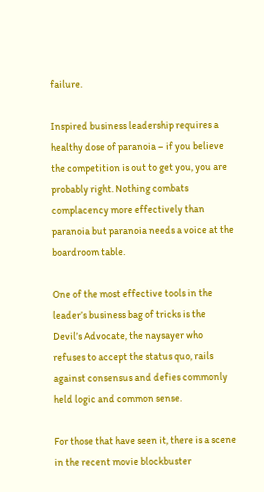failure.

Inspired business leadership requires a healthy dose of paranoia – if you believe the competition is out to get you, you are probably right. Nothing combats complacency more effectively than paranoia but paranoia needs a voice at the boardroom table.

One of the most effective tools in the leader’s business bag of tricks is the Devil’s Advocate, the naysayer who refuses to accept the status quo, rails against consensus and defies commonly held logic and common sense.

For those that have seen it, there is a scene in the recent movie blockbuster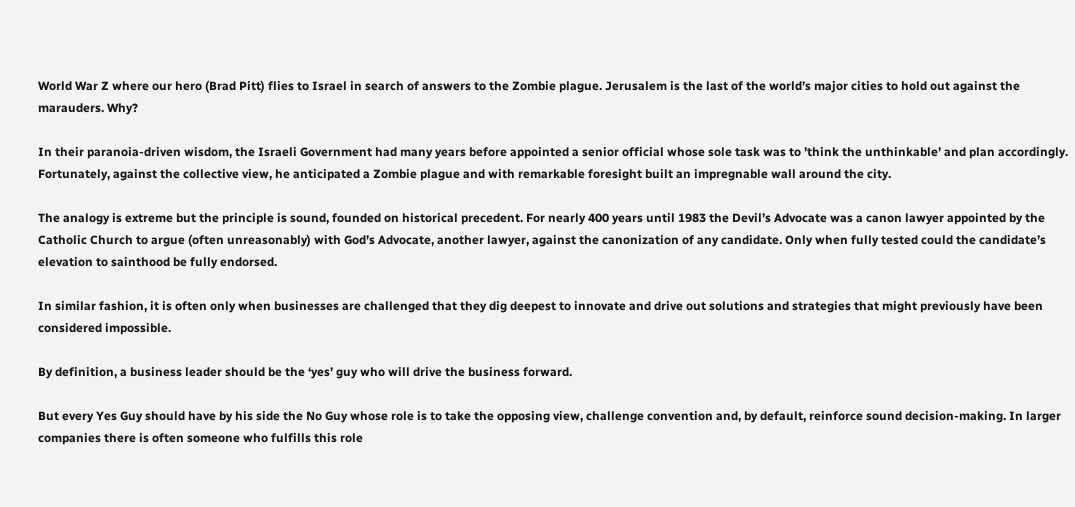World War Z where our hero (Brad Pitt) flies to Israel in search of answers to the Zombie plague. Jerusalem is the last of the world’s major cities to hold out against the marauders. Why?

In their paranoia-driven wisdom, the Israeli Government had many years before appointed a senior official whose sole task was to ’think the unthinkable’ and plan accordingly. Fortunately, against the collective view, he anticipated a Zombie plague and with remarkable foresight built an impregnable wall around the city.

The analogy is extreme but the principle is sound, founded on historical precedent. For nearly 400 years until 1983 the Devil’s Advocate was a canon lawyer appointed by the Catholic Church to argue (often unreasonably) with God’s Advocate, another lawyer, against the canonization of any candidate. Only when fully tested could the candidate’s elevation to sainthood be fully endorsed.

In similar fashion, it is often only when businesses are challenged that they dig deepest to innovate and drive out solutions and strategies that might previously have been considered impossible.

By definition, a business leader should be the ‘yes’ guy who will drive the business forward.

But every Yes Guy should have by his side the No Guy whose role is to take the opposing view, challenge convention and, by default, reinforce sound decision-making. In larger companies there is often someone who fulfills this role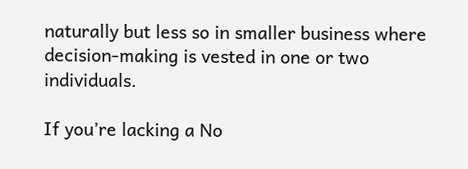naturally but less so in smaller business where decision-making is vested in one or two individuals.

If you’re lacking a No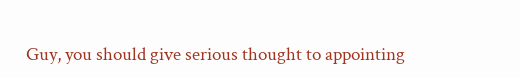Guy, you should give serious thought to appointing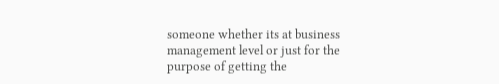someone whether its at business management level or just for the purpose of getting the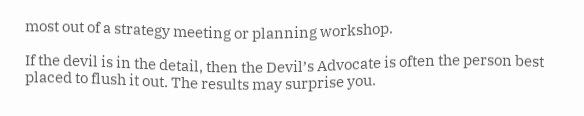most out of a strategy meeting or planning workshop.

If the devil is in the detail, then the Devil’s Advocate is often the person best placed to flush it out. The results may surprise you.